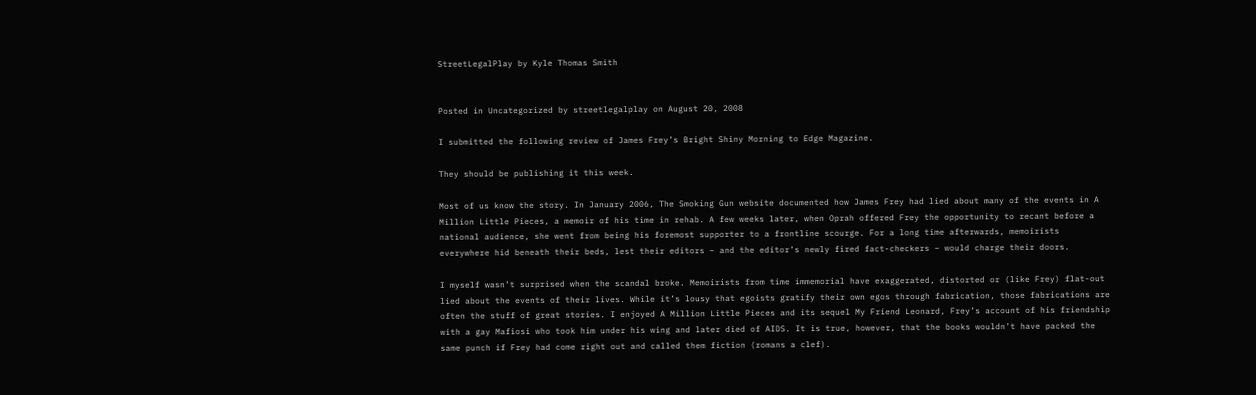StreetLegalPlay by Kyle Thomas Smith


Posted in Uncategorized by streetlegalplay on August 20, 2008

I submitted the following review of James Frey’s Bright Shiny Morning to Edge Magazine.

They should be publishing it this week.

Most of us know the story. In January 2006, The Smoking Gun website documented how James Frey had lied about many of the events in A Million Little Pieces, a memoir of his time in rehab. A few weeks later, when Oprah offered Frey the opportunity to recant before a national audience, she went from being his foremost supporter to a frontline scourge. For a long time afterwards, memoirists everywhere hid beneath their beds, lest their editors – and the editor’s newly fired fact-checkers – would charge their doors.

I myself wasn’t surprised when the scandal broke. Memoirists from time immemorial have exaggerated, distorted or (like Frey) flat-out lied about the events of their lives. While it’s lousy that egoists gratify their own egos through fabrication, those fabrications are often the stuff of great stories. I enjoyed A Million Little Pieces and its sequel My Friend Leonard, Frey’s account of his friendship with a gay Mafiosi who took him under his wing and later died of AIDS. It is true, however, that the books wouldn’t have packed the same punch if Frey had come right out and called them fiction (romans a clef).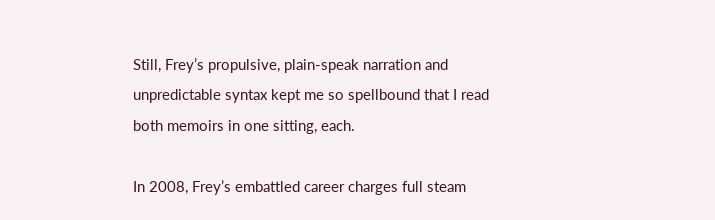Still, Frey’s propulsive, plain-speak narration and unpredictable syntax kept me so spellbound that I read both memoirs in one sitting, each.

In 2008, Frey’s embattled career charges full steam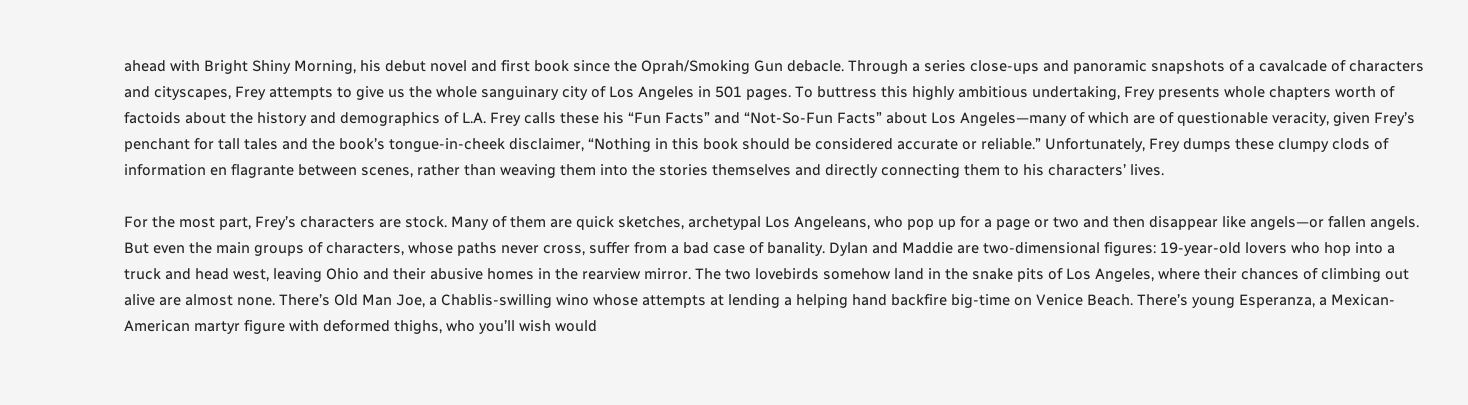ahead with Bright Shiny Morning, his debut novel and first book since the Oprah/Smoking Gun debacle. Through a series close-ups and panoramic snapshots of a cavalcade of characters and cityscapes, Frey attempts to give us the whole sanguinary city of Los Angeles in 501 pages. To buttress this highly ambitious undertaking, Frey presents whole chapters worth of factoids about the history and demographics of L.A. Frey calls these his “Fun Facts” and “Not-So-Fun Facts” about Los Angeles—many of which are of questionable veracity, given Frey’s penchant for tall tales and the book’s tongue-in-cheek disclaimer, “Nothing in this book should be considered accurate or reliable.” Unfortunately, Frey dumps these clumpy clods of information en flagrante between scenes, rather than weaving them into the stories themselves and directly connecting them to his characters’ lives.

For the most part, Frey’s characters are stock. Many of them are quick sketches, archetypal Los Angeleans, who pop up for a page or two and then disappear like angels—or fallen angels. But even the main groups of characters, whose paths never cross, suffer from a bad case of banality. Dylan and Maddie are two-dimensional figures: 19-year-old lovers who hop into a truck and head west, leaving Ohio and their abusive homes in the rearview mirror. The two lovebirds somehow land in the snake pits of Los Angeles, where their chances of climbing out alive are almost none. There’s Old Man Joe, a Chablis-swilling wino whose attempts at lending a helping hand backfire big-time on Venice Beach. There’s young Esperanza, a Mexican-American martyr figure with deformed thighs, who you’ll wish would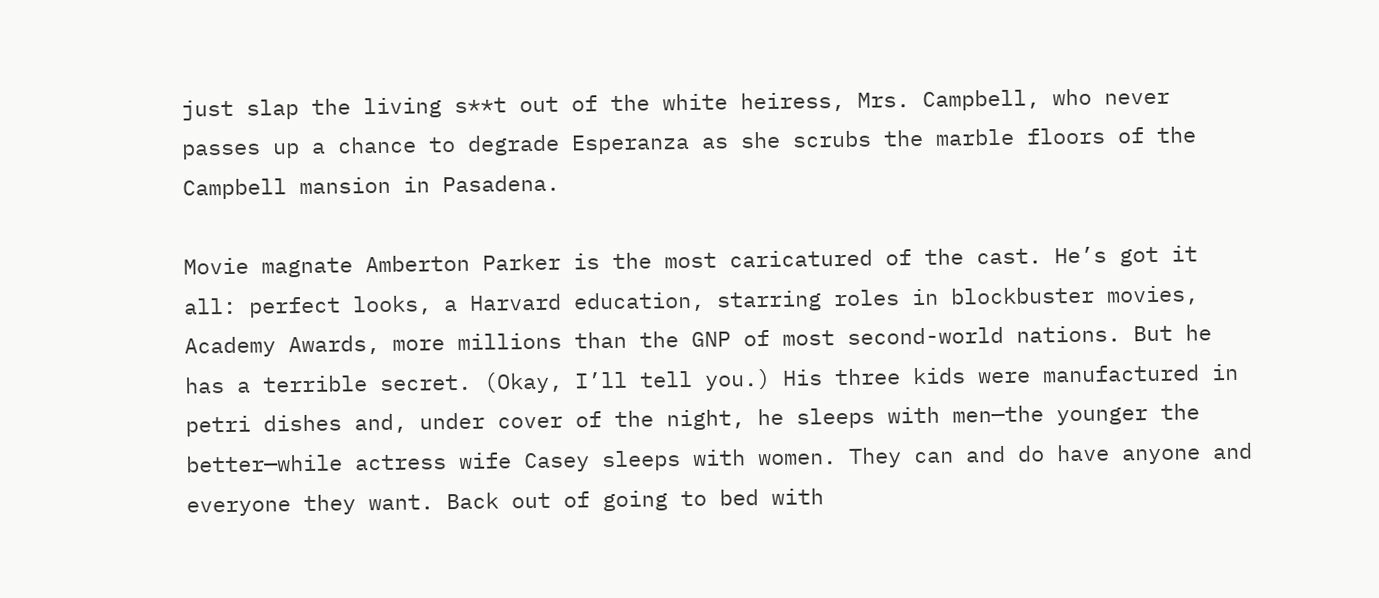just slap the living s**t out of the white heiress, Mrs. Campbell, who never passes up a chance to degrade Esperanza as she scrubs the marble floors of the Campbell mansion in Pasadena.

Movie magnate Amberton Parker is the most caricatured of the cast. He’s got it all: perfect looks, a Harvard education, starring roles in blockbuster movies, Academy Awards, more millions than the GNP of most second-world nations. But he has a terrible secret. (Okay, I’ll tell you.) His three kids were manufactured in petri dishes and, under cover of the night, he sleeps with men—the younger the better—while actress wife Casey sleeps with women. They can and do have anyone and everyone they want. Back out of going to bed with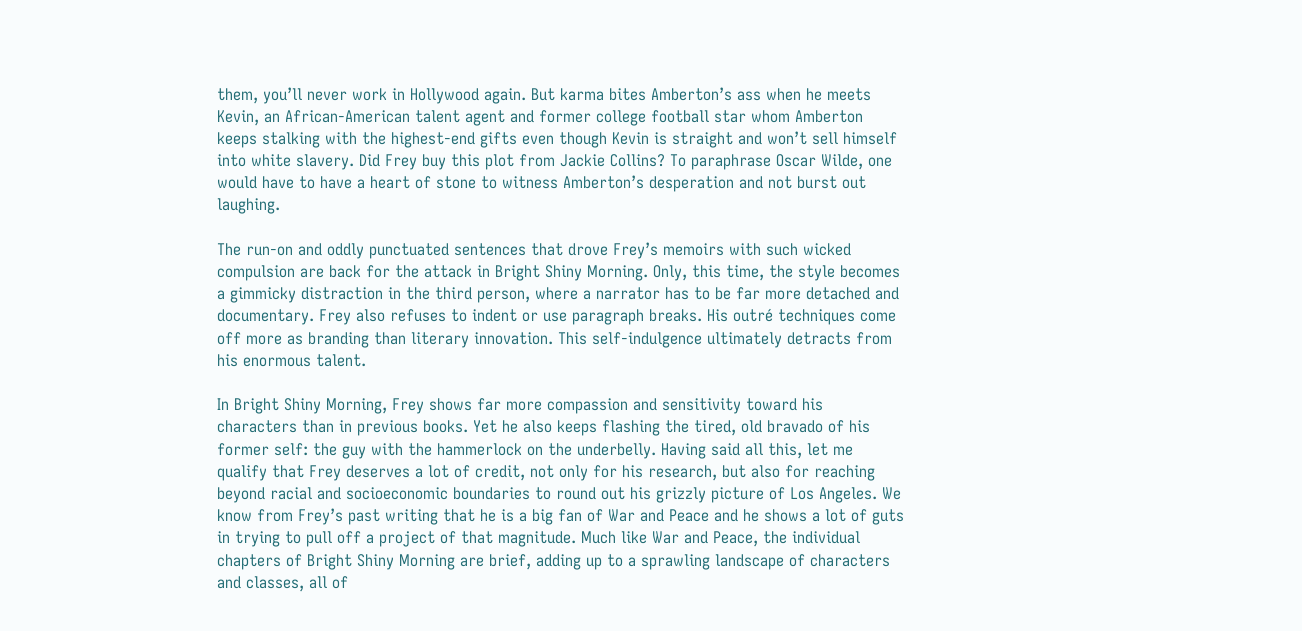them, you’ll never work in Hollywood again. But karma bites Amberton’s ass when he meets Kevin, an African-American talent agent and former college football star whom Amberton keeps stalking with the highest-end gifts even though Kevin is straight and won’t sell himself into white slavery. Did Frey buy this plot from Jackie Collins? To paraphrase Oscar Wilde, one would have to have a heart of stone to witness Amberton’s desperation and not burst out laughing.

The run-on and oddly punctuated sentences that drove Frey’s memoirs with such wicked compulsion are back for the attack in Bright Shiny Morning. Only, this time, the style becomes a gimmicky distraction in the third person, where a narrator has to be far more detached and documentary. Frey also refuses to indent or use paragraph breaks. His outré techniques come off more as branding than literary innovation. This self-indulgence ultimately detracts from his enormous talent.

In Bright Shiny Morning, Frey shows far more compassion and sensitivity toward his characters than in previous books. Yet he also keeps flashing the tired, old bravado of his former self: the guy with the hammerlock on the underbelly. Having said all this, let me qualify that Frey deserves a lot of credit, not only for his research, but also for reaching beyond racial and socioeconomic boundaries to round out his grizzly picture of Los Angeles. We know from Frey’s past writing that he is a big fan of War and Peace and he shows a lot of guts in trying to pull off a project of that magnitude. Much like War and Peace, the individual chapters of Bright Shiny Morning are brief, adding up to a sprawling landscape of characters and classes, all of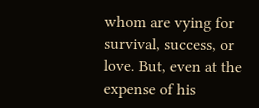whom are vying for survival, success, or love. But, even at the expense of his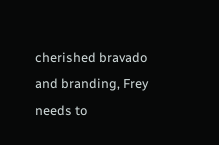cherished bravado and branding, Frey needs to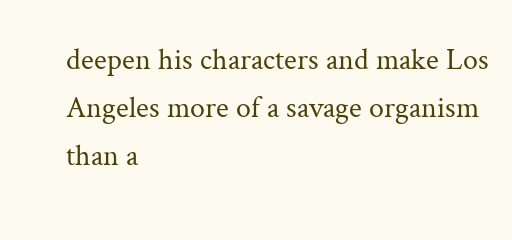deepen his characters and make Los Angeles more of a savage organism than a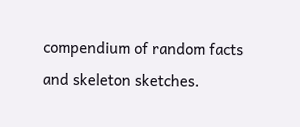compendium of random facts and skeleton sketches.